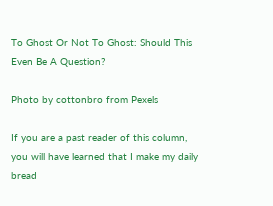To Ghost Or Not To Ghost: Should This Even Be A Question?

Photo by cottonbro from Pexels

If you are a past reader of this column, you will have learned that I make my daily bread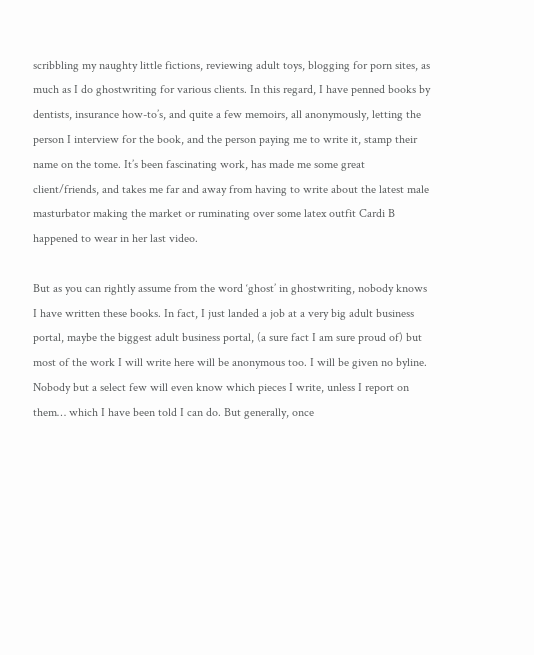scribbling my naughty little fictions, reviewing adult toys, blogging for porn sites, as much as I do ghostwriting for various clients. In this regard, I have penned books by dentists, insurance how-to’s, and quite a few memoirs, all anonymously, letting the person I interview for the book, and the person paying me to write it, stamp their name on the tome. It’s been fascinating work, has made me some great client/friends, and takes me far and away from having to write about the latest male masturbator making the market or ruminating over some latex outfit Cardi B happened to wear in her last video.

But as you can rightly assume from the word ‘ghost’ in ghostwriting, nobody knows I have written these books. In fact, I just landed a job at a very big adult business portal, maybe the biggest adult business portal, (a sure fact I am sure proud of) but most of the work I will write here will be anonymous too. I will be given no byline. Nobody but a select few will even know which pieces I write, unless I report on them… which I have been told I can do. But generally, once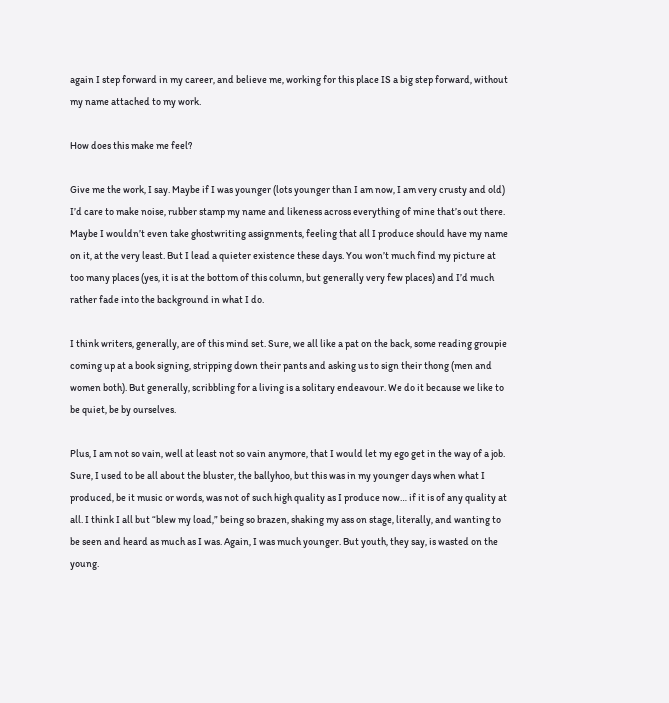again I step forward in my career, and believe me, working for this place IS a big step forward, without my name attached to my work.

How does this make me feel?

Give me the work, I say. Maybe if I was younger (lots younger than I am now, I am very crusty and old) I’d care to make noise, rubber stamp my name and likeness across everything of mine that’s out there. Maybe I wouldn’t even take ghostwriting assignments, feeling that all I produce should have my name on it, at the very least. But I lead a quieter existence these days. You won’t much find my picture at too many places (yes, it is at the bottom of this column, but generally very few places) and I’d much rather fade into the background in what I do.

I think writers, generally, are of this mind set. Sure, we all like a pat on the back, some reading groupie coming up at a book signing, stripping down their pants and asking us to sign their thong (men and women both). But generally, scribbling for a living is a solitary endeavour. We do it because we like to be quiet, be by ourselves.

Plus, I am not so vain, well at least not so vain anymore, that I would let my ego get in the way of a job. Sure, I used to be all about the bluster, the ballyhoo, but this was in my younger days when what I produced, be it music or words, was not of such high quality as I produce now… if it is of any quality at all. I think I all but “blew my load,” being so brazen, shaking my ass on stage, literally, and wanting to be seen and heard as much as I was. Again, I was much younger. But youth, they say, is wasted on the young.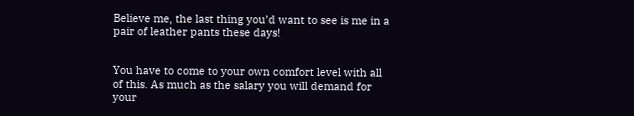Believe me, the last thing you’d want to see is me in a pair of leather pants these days!


You have to come to your own comfort level with all of this. As much as the salary you will demand for your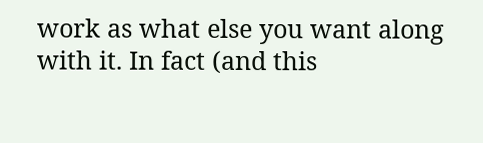work as what else you want along with it. In fact (and this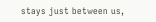stays just between us,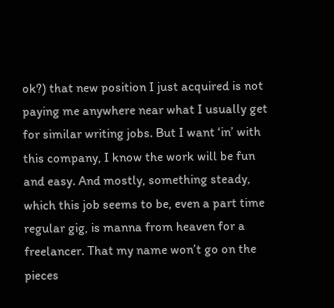ok?) that new position I just acquired is not paying me anywhere near what I usually get for similar writing jobs. But I want ‘in’ with this company, I know the work will be fun and easy. And mostly, something steady, which this job seems to be, even a part time regular gig, is manna from heaven for a freelancer. That my name won’t go on the pieces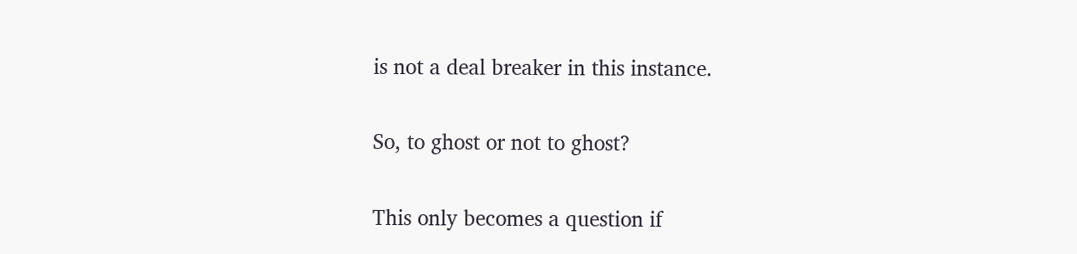is not a deal breaker in this instance.

So, to ghost or not to ghost?

This only becomes a question if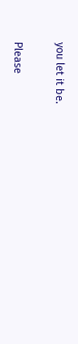you let it be.


Please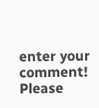enter your comment!
Please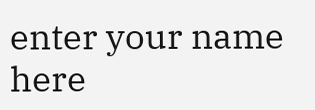enter your name here